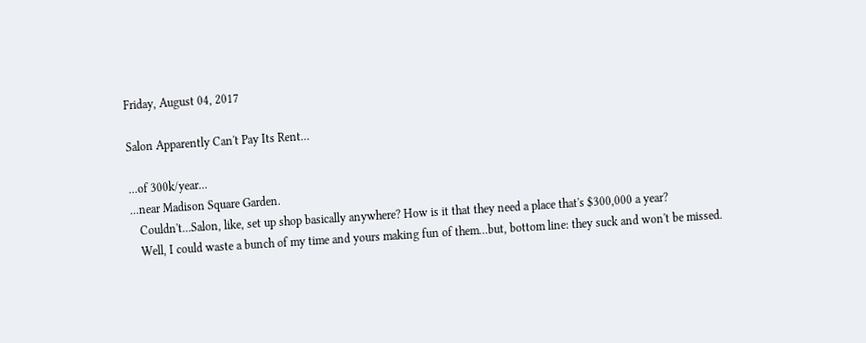Friday, August 04, 2017

Salon Apparently Can't Pay Its Rent...

...of 300k/year...
...near Madison Square Garden.
   Couldn't...Salon, like, set up shop basically anywhere? How is it that they need a place that's $300,000 a year?
   Well, I could waste a bunch of my time and yours making fun of them...but, bottom line: they suck and won't be missed.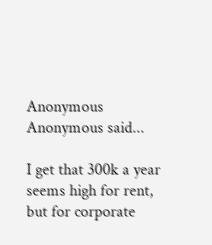Anonymous Anonymous said...

I get that 300k a year seems high for rent, but for corporate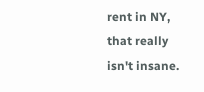rent in NY, that really isn't insane.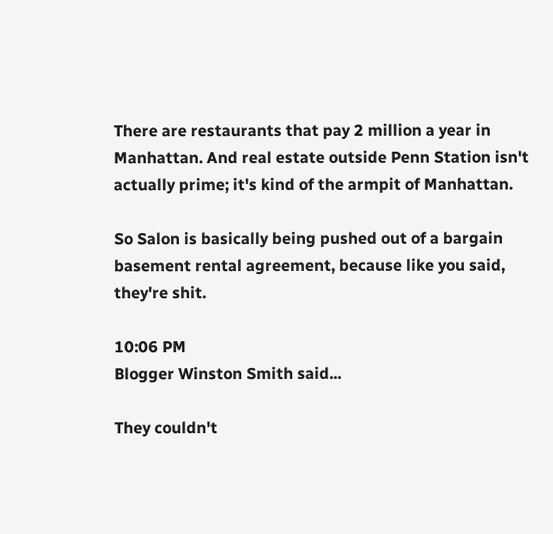There are restaurants that pay 2 million a year in Manhattan. And real estate outside Penn Station isn't actually prime; it's kind of the armpit of Manhattan.

So Salon is basically being pushed out of a bargain basement rental agreement, because like you said, they're shit.

10:06 PM
Blogger Winston Smith said...

They couldn't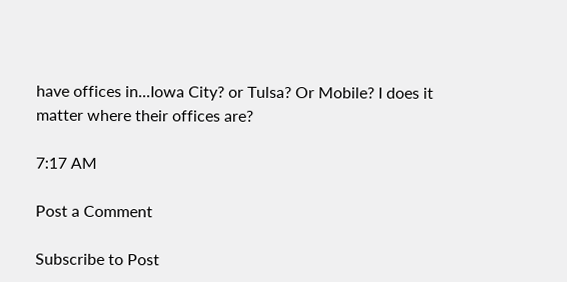have offices in...Iowa City? or Tulsa? Or Mobile? I does it matter where their offices are?

7:17 AM

Post a Comment

Subscribe to Post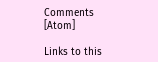Comments [Atom]

Links to this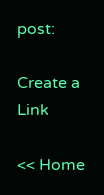post:

Create a Link

<< Home